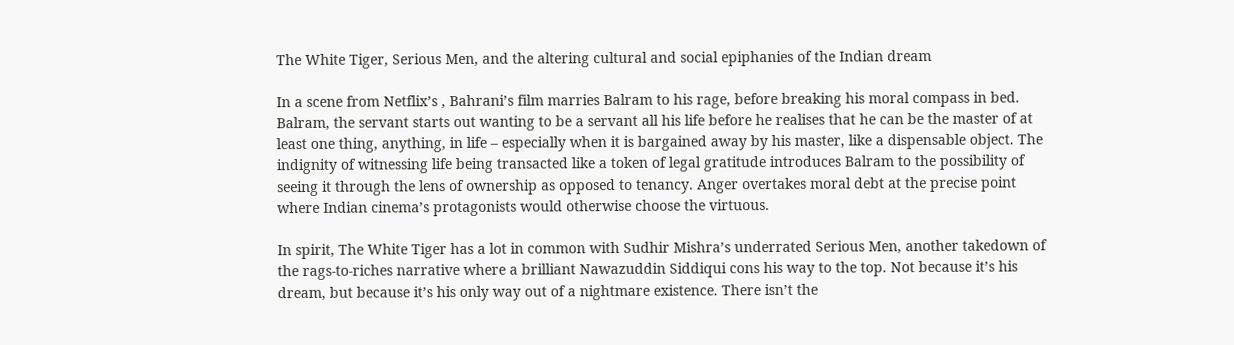The White Tiger, Serious Men, and the altering cultural and social epiphanies of the Indian dream

In a scene from Netflix’s , Bahrani’s film marries Balram to his rage, before breaking his moral compass in bed. Balram, the servant starts out wanting to be a servant all his life before he realises that he can be the master of at least one thing, anything, in life – especially when it is bargained away by his master, like a dispensable object. The indignity of witnessing life being transacted like a token of legal gratitude introduces Balram to the possibility of seeing it through the lens of ownership as opposed to tenancy. Anger overtakes moral debt at the precise point where Indian cinema’s protagonists would otherwise choose the virtuous.

In spirit, The White Tiger has a lot in common with Sudhir Mishra’s underrated Serious Men, another takedown of the rags-to-riches narrative where a brilliant Nawazuddin Siddiqui cons his way to the top. Not because it’s his dream, but because it’s his only way out of a nightmare existence. There isn’t the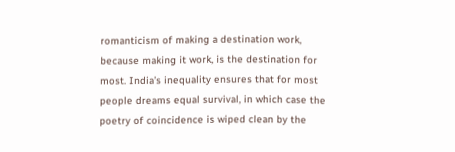romanticism of making a destination work, because making it work, is the destination for most. India’s inequality ensures that for most people dreams equal survival, in which case the poetry of coincidence is wiped clean by the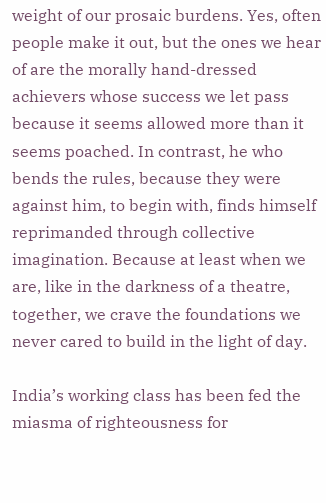weight of our prosaic burdens. Yes, often people make it out, but the ones we hear of are the morally hand-dressed achievers whose success we let pass because it seems allowed more than it seems poached. In contrast, he who bends the rules, because they were against him, to begin with, finds himself reprimanded through collective imagination. Because at least when we are, like in the darkness of a theatre, together, we crave the foundations we never cared to build in the light of day.

India’s working class has been fed the miasma of righteousness for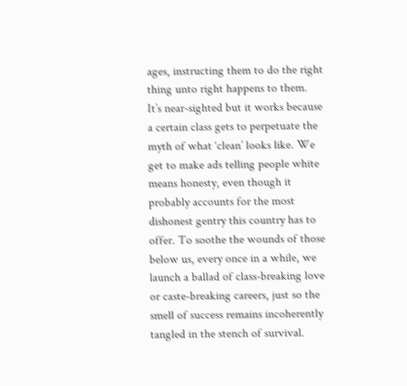ages, instructing them to do the right thing unto right happens to them. It’s near-sighted but it works because a certain class gets to perpetuate the myth of what ‘clean’ looks like. We get to make ads telling people white means honesty, even though it probably accounts for the most dishonest gentry this country has to offer. To soothe the wounds of those below us, every once in a while, we launch a ballad of class-breaking love or caste-breaking careers, just so the smell of success remains incoherently tangled in the stench of survival.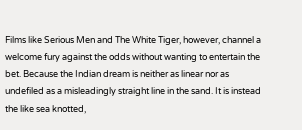Films like Serious Men and The White Tiger, however, channel a welcome fury against the odds without wanting to entertain the bet. Because the Indian dream is neither as linear nor as undefiled as a misleadingly straight line in the sand. It is instead the like sea knotted,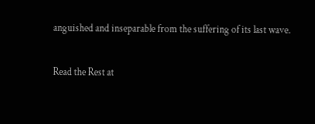anguished and inseparable from the suffering of its last wave.

Read the Rest at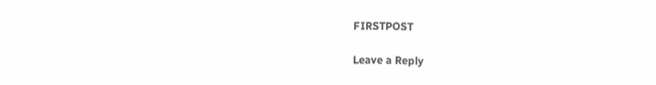FIRSTPOST

Leave a Reply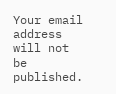Your email address will not be published.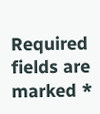Required fields are marked *